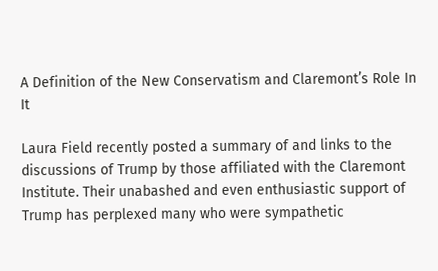A Definition of the New Conservatism and Claremont’s Role In It

Laura Field recently posted a summary of and links to the discussions of Trump by those affiliated with the Claremont Institute. Their unabashed and even enthusiastic support of Trump has perplexed many who were sympathetic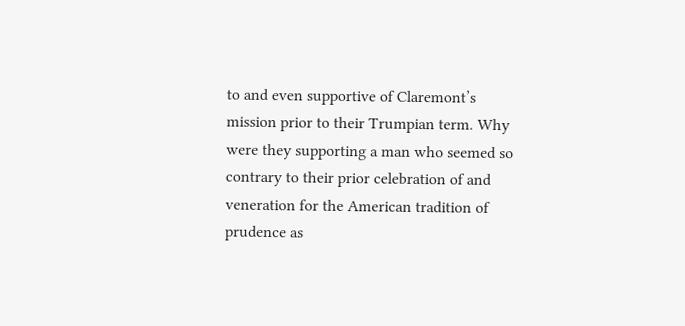to and even supportive of Claremont’s mission prior to their Trumpian term. Why were they supporting a man who seemed so contrary to their prior celebration of and veneration for the American tradition of prudence as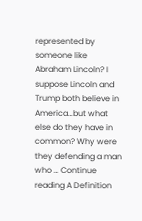represented by someone like Abraham Lincoln? I suppose Lincoln and Trump both believe in America…but what else do they have in common? Why were they defending a man who … Continue reading A Definition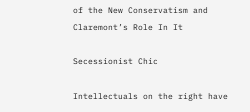of the New Conservatism and Claremont’s Role In It

Secessionist Chic

Intellectuals on the right have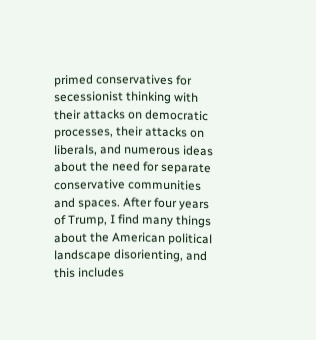primed conservatives for secessionist thinking with their attacks on democratic processes, their attacks on liberals, and numerous ideas about the need for separate conservative communities and spaces. After four years of Trump, I find many things about the American political landscape disorienting, and this includes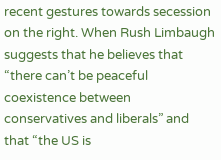recent gestures towards secession on the right. When Rush Limbaugh suggests that he believes that “there can’t be peaceful coexistence between conservatives and liberals” and that “the US is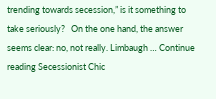trending towards secession,” is it something to take seriously?   On the one hand, the answer seems clear: no, not really. Limbaugh … Continue reading Secessionist Chic